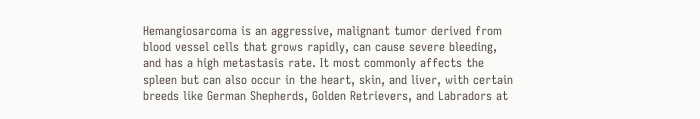Hemangiosarcoma is an aggressive, malignant tumor derived from blood vessel cells that grows rapidly, can cause severe bleeding, and has a high metastasis rate. It most commonly affects the spleen but can also occur in the heart, skin, and liver, with certain breeds like German Shepherds, Golden Retrievers, and Labradors at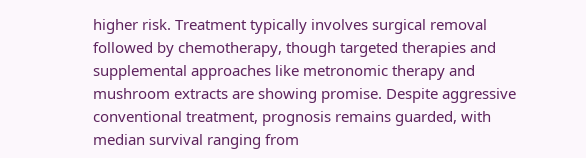higher risk. Treatment typically involves surgical removal followed by chemotherapy, though targeted therapies and supplemental approaches like metronomic therapy and mushroom extracts are showing promise. Despite aggressive conventional treatment, prognosis remains guarded, with median survival ranging from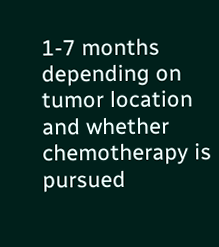1-7 months depending on tumor location and whether chemotherapy is pursued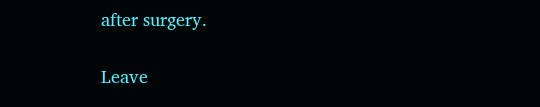after surgery.

Leave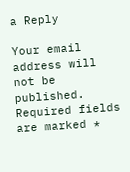a Reply

Your email address will not be published. Required fields are marked *